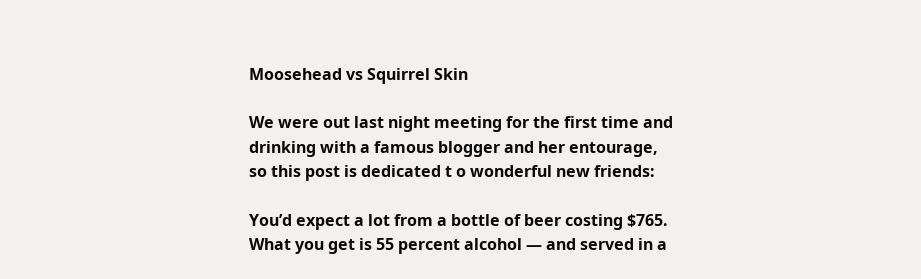Moosehead vs Squirrel Skin

We were out last night meeting for the first time and drinking with a famous blogger and her entourage, so this post is dedicated t o wonderful new friends:

You’d expect a lot from a bottle of beer costing $765. What you get is 55 percent alcohol — and served in a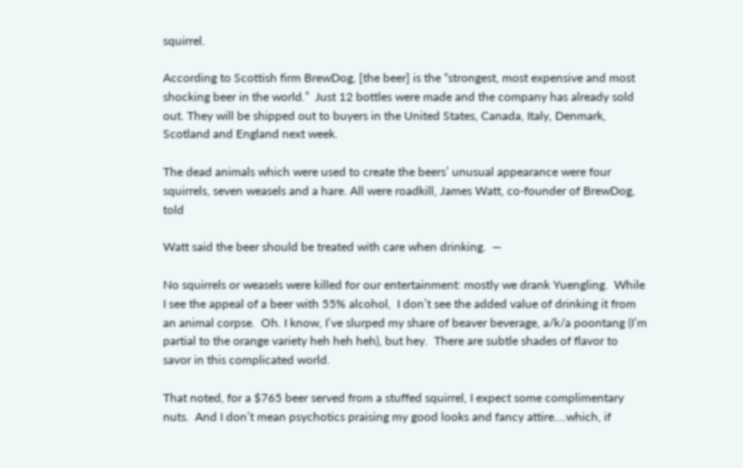squirrel.

According to Scottish firm BrewDog, [the beer] is the “strongest, most expensive and most shocking beer in the world.”  Just 12 bottles were made and the company has already sold out. They will be shipped out to buyers in the United States, Canada, Italy, Denmark, Scotland and England next week.

The dead animals which were used to create the beers’ unusual appearance were four squirrels, seven weasels and a hare. All were roadkill, James Watt, co-founder of BrewDog, told

Watt said the beer should be treated with care when drinking.  —

No squirrels or weasels were killed for our entertainment: mostly we drank Yuengling.  While I see the appeal of a beer with 55% alcohol,  I don’t see the added value of drinking it from an animal corpse.  Oh. I know, I’ve slurped my share of beaver beverage, a/k/a poontang (I’m partial to the orange variety heh heh heh), but hey.  There are subtle shades of flavor to savor in this complicated world.

That noted, for a $765 beer served from a stuffed squirrel, I expect some complimentary nuts.  And I don’t mean psychotics praising my good looks and fancy attire….which, if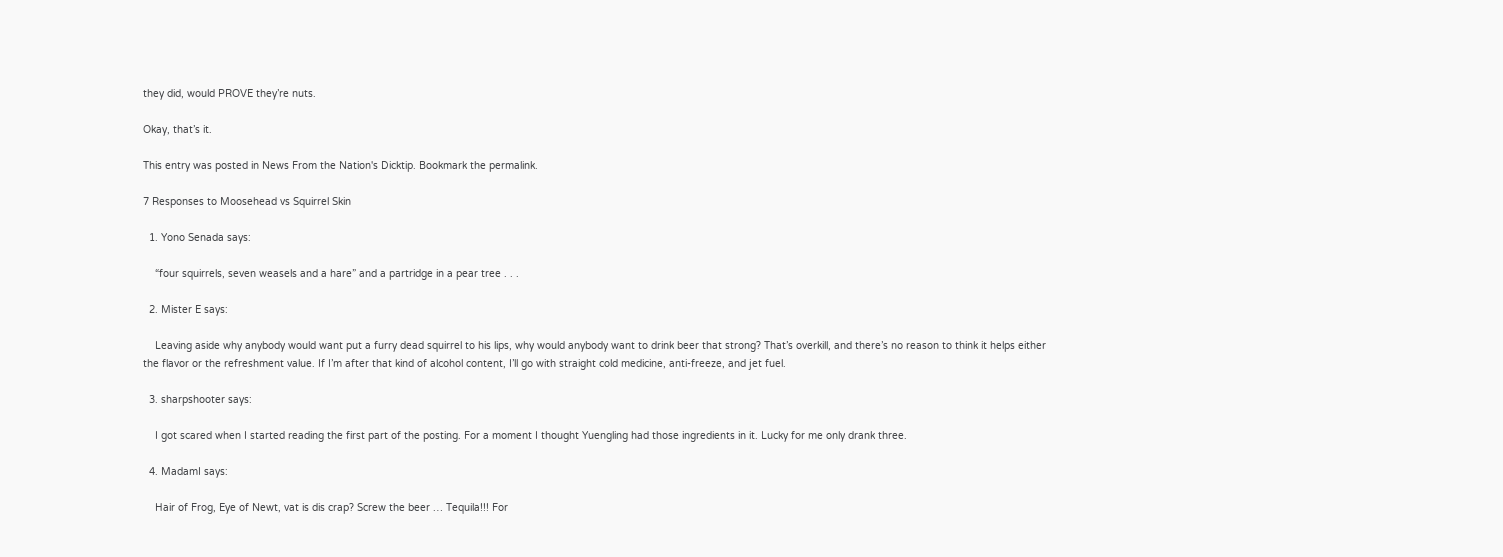they did, would PROVE they’re nuts.

Okay, that’s it.

This entry was posted in News From the Nation's Dicktip. Bookmark the permalink.

7 Responses to Moosehead vs Squirrel Skin

  1. Yono Senada says:

    “four squirrels, seven weasels and a hare” and a partridge in a pear tree . . .

  2. Mister E says:

    Leaving aside why anybody would want put a furry dead squirrel to his lips, why would anybody want to drink beer that strong? That’s overkill, and there’s no reason to think it helps either the flavor or the refreshment value. If I’m after that kind of alcohol content, I’ll go with straight cold medicine, anti-freeze, and jet fuel.

  3. sharpshooter says:

    I got scared when I started reading the first part of the posting. For a moment I thought Yuengling had those ingredients in it. Lucky for me only drank three.

  4. MadamI says:

    Hair of Frog, Eye of Newt, vat is dis crap? Screw the beer … Tequila!!! For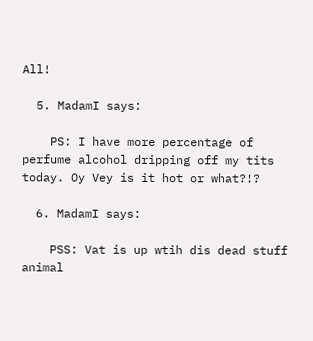All!

  5. MadamI says:

    PS: I have more percentage of perfume alcohol dripping off my tits today. Oy Vey is it hot or what?!?

  6. MadamI says:

    PSS: Vat is up wtih dis dead stuff animal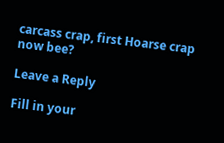carcass crap, first Hoarse crap now bee?

Leave a Reply

Fill in your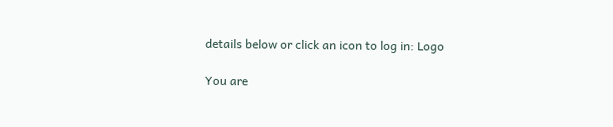details below or click an icon to log in: Logo

You are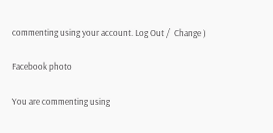commenting using your account. Log Out /  Change )

Facebook photo

You are commenting using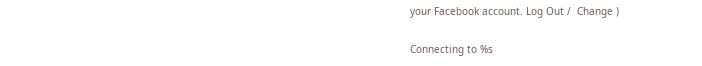your Facebook account. Log Out /  Change )

Connecting to %s